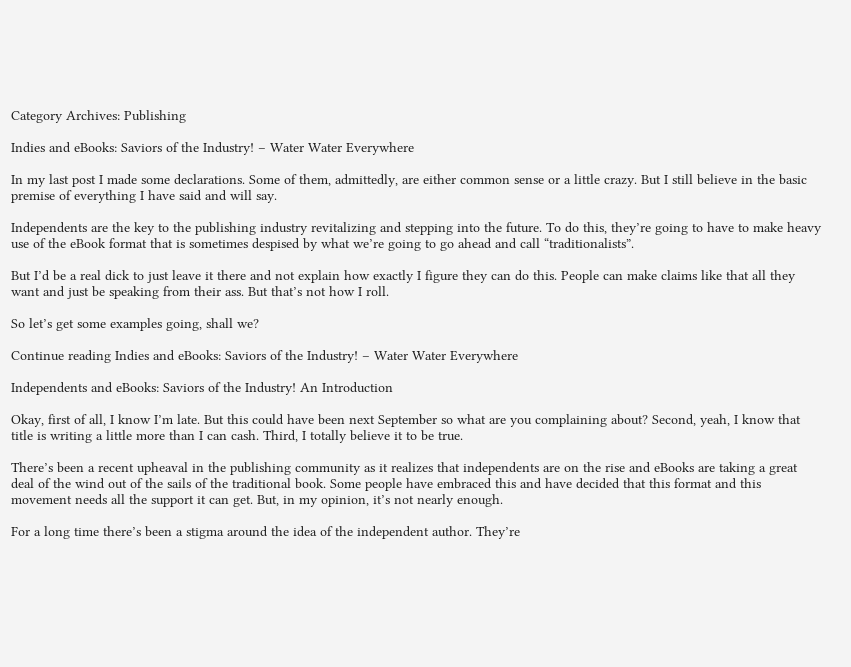Category Archives: Publishing

Indies and eBooks: Saviors of the Industry! – Water Water Everywhere

In my last post I made some declarations. Some of them, admittedly, are either common sense or a little crazy. But I still believe in the basic premise of everything I have said and will say.

Independents are the key to the publishing industry revitalizing and stepping into the future. To do this, they’re going to have to make heavy use of the eBook format that is sometimes despised by what we’re going to go ahead and call “traditionalists”.

But I’d be a real dick to just leave it there and not explain how exactly I figure they can do this. People can make claims like that all they want and just be speaking from their ass. But that’s not how I roll.

So let’s get some examples going, shall we?

Continue reading Indies and eBooks: Saviors of the Industry! – Water Water Everywhere

Independents and eBooks: Saviors of the Industry! An Introduction

Okay, first of all, I know I’m late. But this could have been next September so what are you complaining about? Second, yeah, I know that title is writing a little more than I can cash. Third, I totally believe it to be true.

There’s been a recent upheaval in the publishing community as it realizes that independents are on the rise and eBooks are taking a great deal of the wind out of the sails of the traditional book. Some people have embraced this and have decided that this format and this movement needs all the support it can get. But, in my opinion, it’s not nearly enough.

For a long time there’s been a stigma around the idea of the independent author. They’re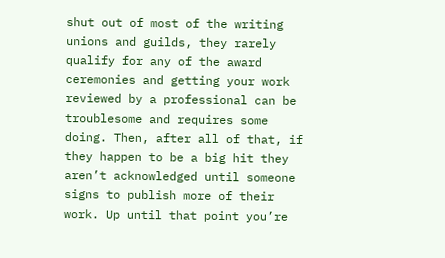shut out of most of the writing unions and guilds, they rarely qualify for any of the award ceremonies and getting your work reviewed by a professional can be troublesome and requires some doing. Then, after all of that, if they happen to be a big hit they aren’t acknowledged until someone signs to publish more of their work. Up until that point you’re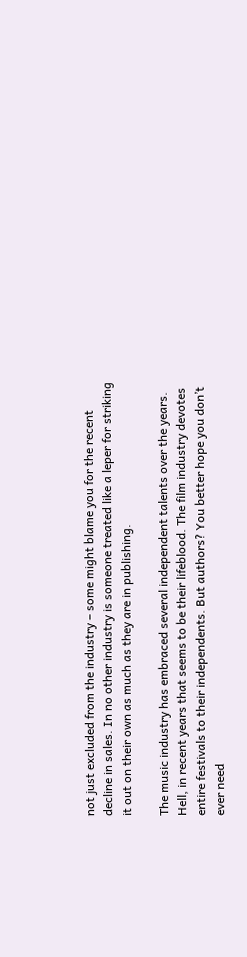not just excluded from the industry – some might blame you for the recent decline in sales. In no other industry is someone treated like a leper for striking it out on their own as much as they are in publishing.

The music industry has embraced several independent talents over the years. Hell, in recent years that seems to be their lifeblood. The film industry devotes entire festivals to their independents. But authors? You better hope you don’t ever need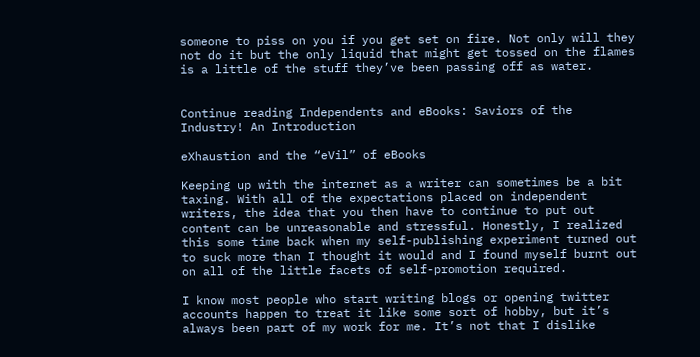someone to piss on you if you get set on fire. Not only will they not do it but the only liquid that might get tossed on the flames is a little of the stuff they’ve been passing off as water.


Continue reading Independents and eBooks: Saviors of the Industry! An Introduction

eXhaustion and the “eVil” of eBooks

Keeping up with the internet as a writer can sometimes be a bit taxing. With all of the expectations placed on independent writers, the idea that you then have to continue to put out content can be unreasonable and stressful. Honestly, I realized this some time back when my self-publishing experiment turned out to suck more than I thought it would and I found myself burnt out on all of the little facets of self-promotion required.

I know most people who start writing blogs or opening twitter accounts happen to treat it like some sort of hobby, but it’s always been part of my work for me. It’s not that I dislike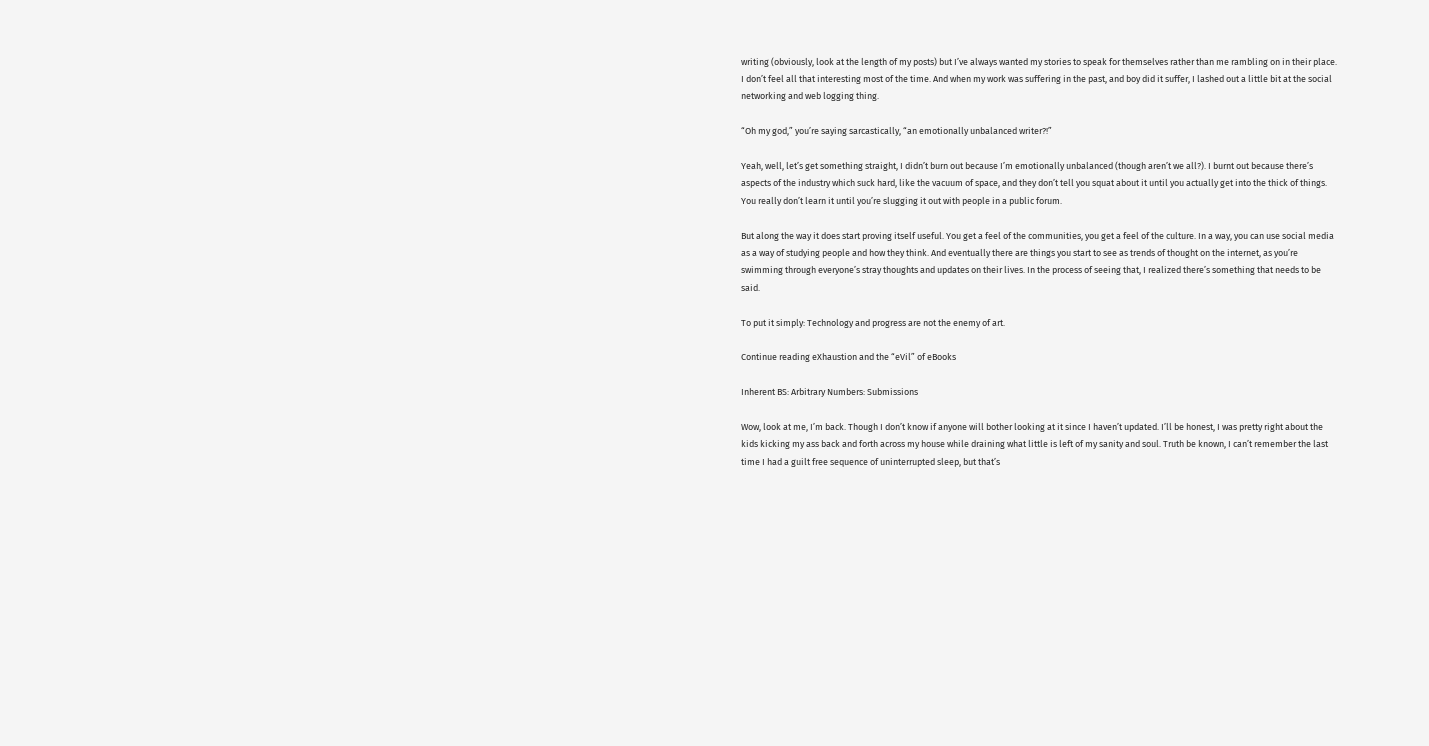writing (obviously, look at the length of my posts) but I’ve always wanted my stories to speak for themselves rather than me rambling on in their place. I don’t feel all that interesting most of the time. And when my work was suffering in the past, and boy did it suffer, I lashed out a little bit at the social networking and web logging thing.

“Oh my god,” you’re saying sarcastically, “an emotionally unbalanced writer?!”

Yeah, well, let’s get something straight, I didn’t burn out because I’m emotionally unbalanced (though aren’t we all?). I burnt out because there’s aspects of the industry which suck hard, like the vacuum of space, and they don’t tell you squat about it until you actually get into the thick of things. You really don’t learn it until you’re slugging it out with people in a public forum.

But along the way it does start proving itself useful. You get a feel of the communities, you get a feel of the culture. In a way, you can use social media as a way of studying people and how they think. And eventually there are things you start to see as trends of thought on the internet, as you’re swimming through everyone’s stray thoughts and updates on their lives. In the process of seeing that, I realized there’s something that needs to be said.

To put it simply: Technology and progress are not the enemy of art.

Continue reading eXhaustion and the “eVil” of eBooks

Inherent BS: Arbitrary Numbers: Submissions

Wow, look at me, I’m back. Though I don’t know if anyone will bother looking at it since I haven’t updated. I’ll be honest, I was pretty right about the kids kicking my ass back and forth across my house while draining what little is left of my sanity and soul. Truth be known, I can’t remember the last time I had a guilt free sequence of uninterrupted sleep, but that’s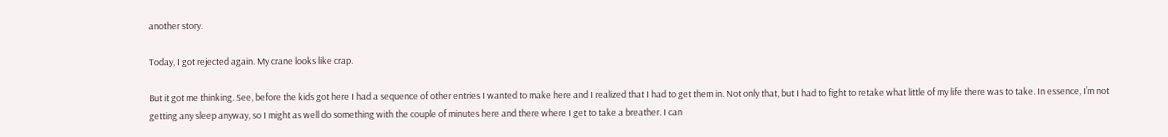another story.

Today, I got rejected again. My crane looks like crap.

But it got me thinking. See, before the kids got here I had a sequence of other entries I wanted to make here and I realized that I had to get them in. Not only that, but I had to fight to retake what little of my life there was to take. In essence, I’m not getting any sleep anyway, so I might as well do something with the couple of minutes here and there where I get to take a breather. I can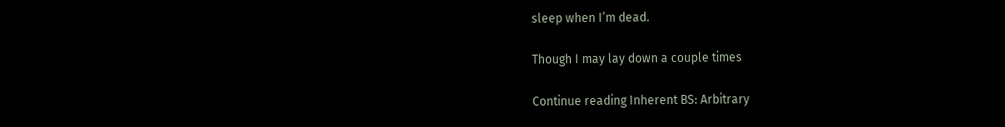sleep when I’m dead.

Though I may lay down a couple times

Continue reading Inherent BS: Arbitrary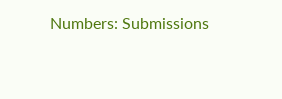Numbers: Submissions